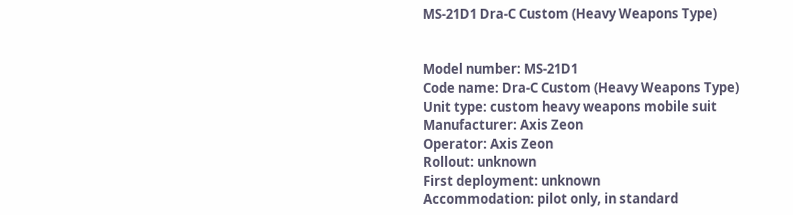MS-21D1 Dra-C Custom (Heavy Weapons Type)


Model number: MS-21D1
Code name: Dra-C Custom (Heavy Weapons Type)
Unit type: custom heavy weapons mobile suit
Manufacturer: Axis Zeon
Operator: Axis Zeon
Rollout: unknown
First deployment: unknown
Accommodation: pilot only, in standard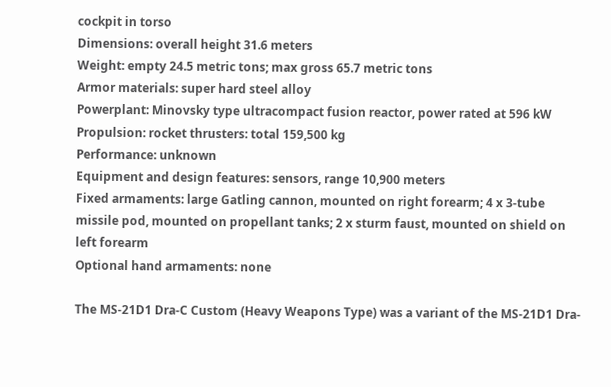cockpit in torso
Dimensions: overall height 31.6 meters
Weight: empty 24.5 metric tons; max gross 65.7 metric tons
Armor materials: super hard steel alloy
Powerplant: Minovsky type ultracompact fusion reactor, power rated at 596 kW
Propulsion: rocket thrusters: total 159,500 kg
Performance: unknown
Equipment and design features: sensors, range 10,900 meters
Fixed armaments: large Gatling cannon, mounted on right forearm; 4 x 3-tube missile pod, mounted on propellant tanks; 2 x sturm faust, mounted on shield on left forearm
Optional hand armaments: none

The MS-21D1 Dra-C Custom (Heavy Weapons Type) was a variant of the MS-21D1 Dra-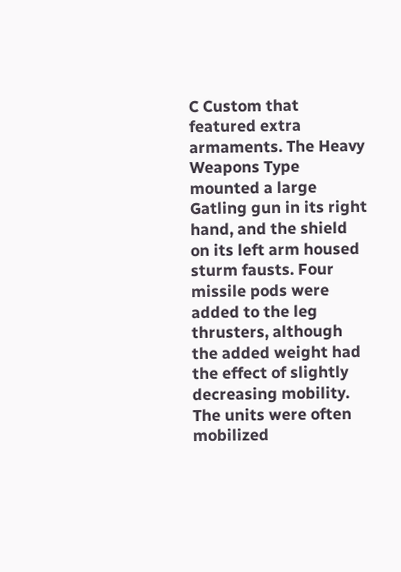C Custom that featured extra armaments. The Heavy Weapons Type mounted a large Gatling gun in its right hand, and the shield on its left arm housed sturm fausts. Four missile pods were added to the leg thrusters, although the added weight had the effect of slightly decreasing mobility. The units were often mobilized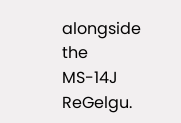alongside the MS-14J ReGelgu.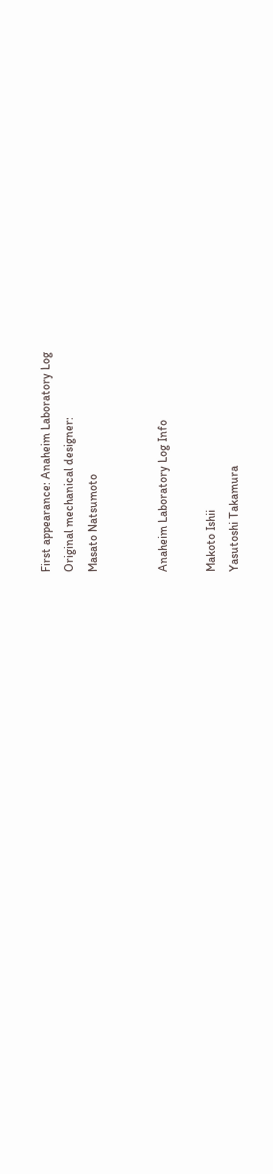First appearance: Anaheim Laboratory Log
Original mechanical designer:
Masato Natsumoto


Anaheim Laboratory Log Info

Makoto Ishii
Yasutoshi Takamura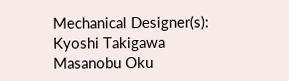Mechanical Designer(s):
Kyoshi Takigawa
Masanobu Oku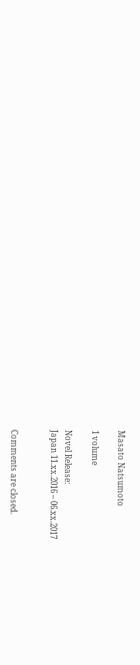Masato Natsumoto

1 volume

Novel Release:
Japan 11.xx.2016 – 06.xx.2017


Comments are closed.